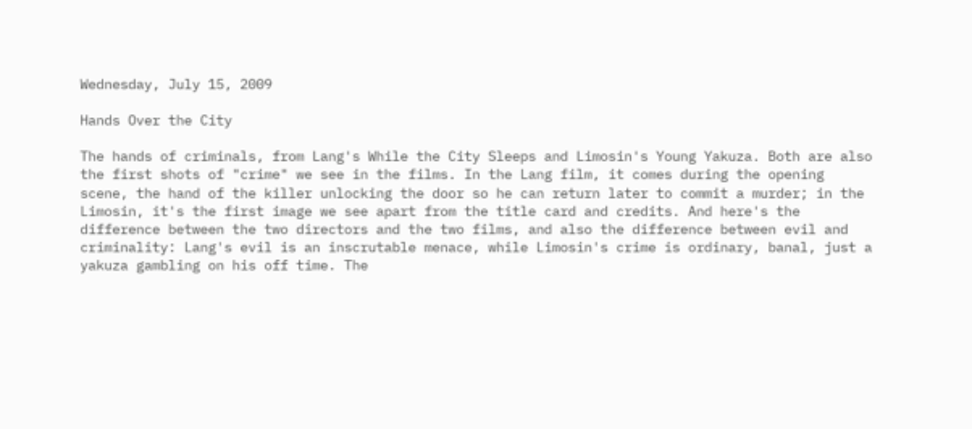Wednesday, July 15, 2009

Hands Over the City

The hands of criminals, from Lang's While the City Sleeps and Limosin's Young Yakuza. Both are also the first shots of "crime" we see in the films. In the Lang film, it comes during the opening scene, the hand of the killer unlocking the door so he can return later to commit a murder; in the Limosin, it's the first image we see apart from the title card and credits. And here's the difference between the two directors and the two films, and also the difference between evil and criminality: Lang's evil is an inscrutable menace, while Limosin's crime is ordinary, banal, just a yakuza gambling on his off time. The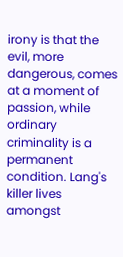irony is that the evil, more dangerous, comes at a moment of passion, while ordinary criminality is a permanent condition. Lang's killer lives amongst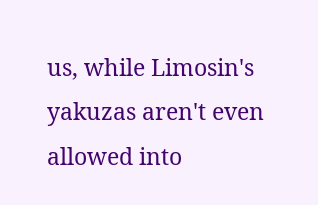us, while Limosin's yakuzas aren't even allowed into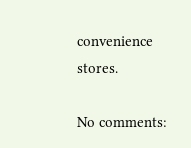convenience stores.

No comments: